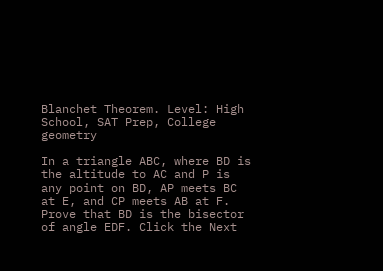Blanchet Theorem. Level: High School, SAT Prep, College geometry

In a triangle ABC, where BD is the altitude to AC and P is any point on BD, AP meets BC at E, and CP meets AB at F. Prove that BD is the bisector of angle EDF. Click the Next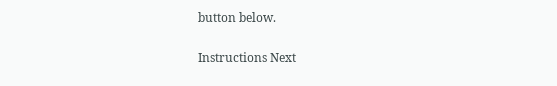button below.

Instructions Next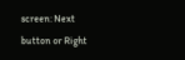screen: Next button or Right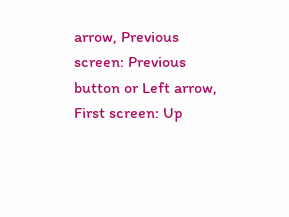arrow, Previous screen: Previous button or Left arrow, First screen: Up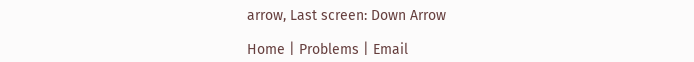arrow, Last screen: Down Arrow

Home | Problems | Email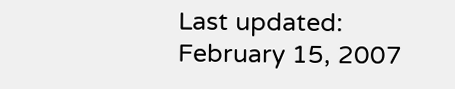Last updated: February 15, 2007